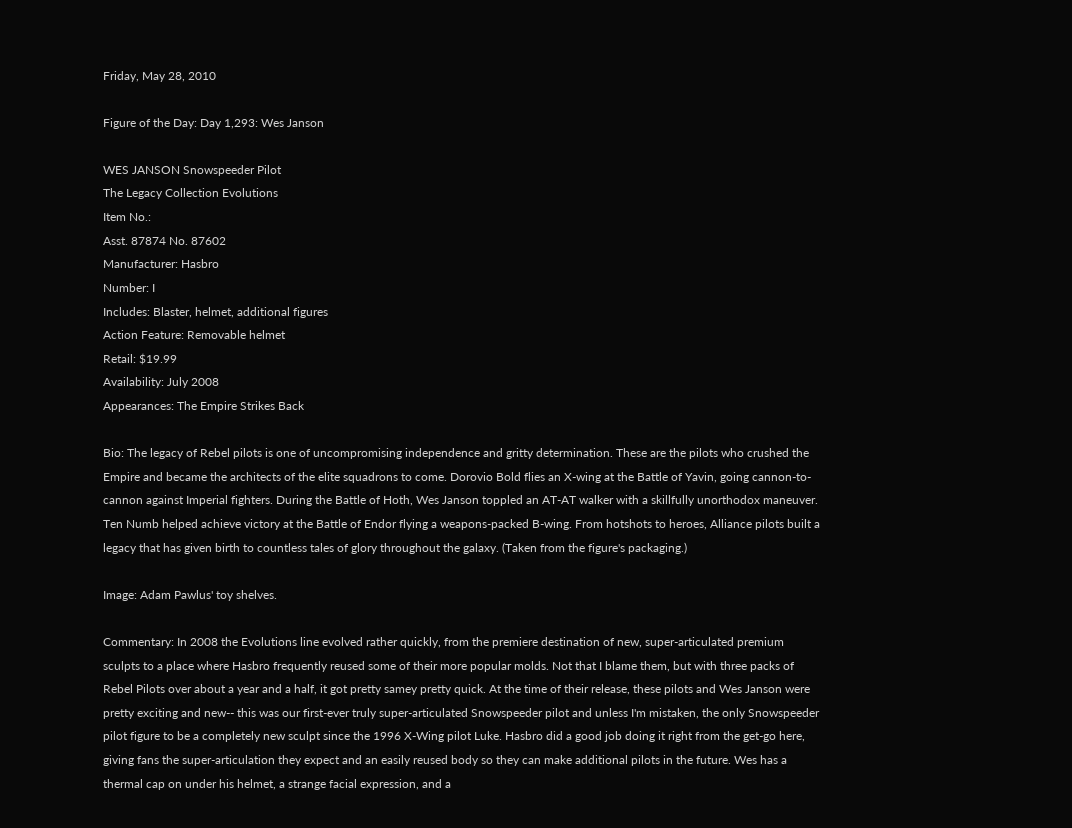Friday, May 28, 2010

Figure of the Day: Day 1,293: Wes Janson

WES JANSON Snowspeeder Pilot
The Legacy Collection Evolutions
Item No.:
Asst. 87874 No. 87602
Manufacturer: Hasbro
Number: I
Includes: Blaster, helmet, additional figures
Action Feature: Removable helmet
Retail: $19.99
Availability: July 2008
Appearances: The Empire Strikes Back

Bio: The legacy of Rebel pilots is one of uncompromising independence and gritty determination. These are the pilots who crushed the Empire and became the architects of the elite squadrons to come. Dorovio Bold flies an X-wing at the Battle of Yavin, going cannon-to-cannon against Imperial fighters. During the Battle of Hoth, Wes Janson toppled an AT-AT walker with a skillfully unorthodox maneuver. Ten Numb helped achieve victory at the Battle of Endor flying a weapons-packed B-wing. From hotshots to heroes, Alliance pilots built a legacy that has given birth to countless tales of glory throughout the galaxy. (Taken from the figure's packaging.)

Image: Adam Pawlus' toy shelves.

Commentary: In 2008 the Evolutions line evolved rather quickly, from the premiere destination of new, super-articulated premium sculpts to a place where Hasbro frequently reused some of their more popular molds. Not that I blame them, but with three packs of Rebel Pilots over about a year and a half, it got pretty samey pretty quick. At the time of their release, these pilots and Wes Janson were pretty exciting and new-- this was our first-ever truly super-articulated Snowspeeder pilot and unless I'm mistaken, the only Snowspeeder pilot figure to be a completely new sculpt since the 1996 X-Wing pilot Luke. Hasbro did a good job doing it right from the get-go here, giving fans the super-articulation they expect and an easily reused body so they can make additional pilots in the future. Wes has a thermal cap on under his helmet, a strange facial expression, and a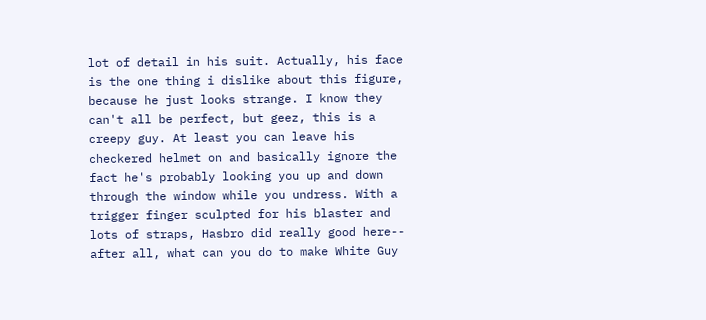lot of detail in his suit. Actually, his face is the one thing i dislike about this figure, because he just looks strange. I know they can't all be perfect, but geez, this is a creepy guy. At least you can leave his checkered helmet on and basically ignore the fact he's probably looking you up and down through the window while you undress. With a trigger finger sculpted for his blaster and lots of straps, Hasbro did really good here-- after all, what can you do to make White Guy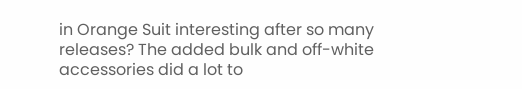in Orange Suit interesting after so many releases? The added bulk and off-white accessories did a lot to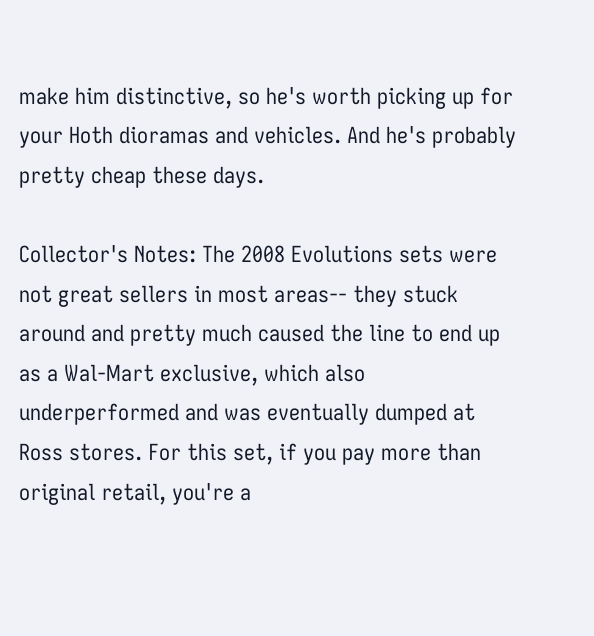make him distinctive, so he's worth picking up for your Hoth dioramas and vehicles. And he's probably pretty cheap these days.

Collector's Notes: The 2008 Evolutions sets were not great sellers in most areas-- they stuck around and pretty much caused the line to end up as a Wal-Mart exclusive, which also underperformed and was eventually dumped at Ross stores. For this set, if you pay more than original retail, you're a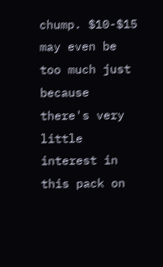chump. $10-$15 may even be too much just because there's very little interest in this pack on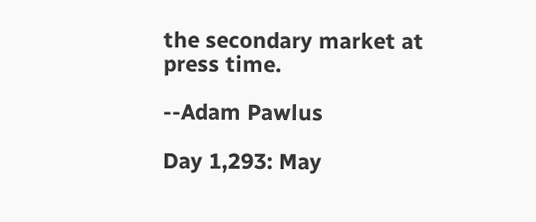the secondary market at press time.

--Adam Pawlus

Day 1,293: May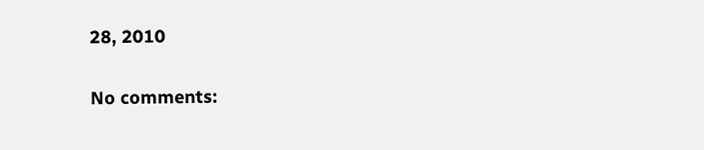28, 2010

No comments: